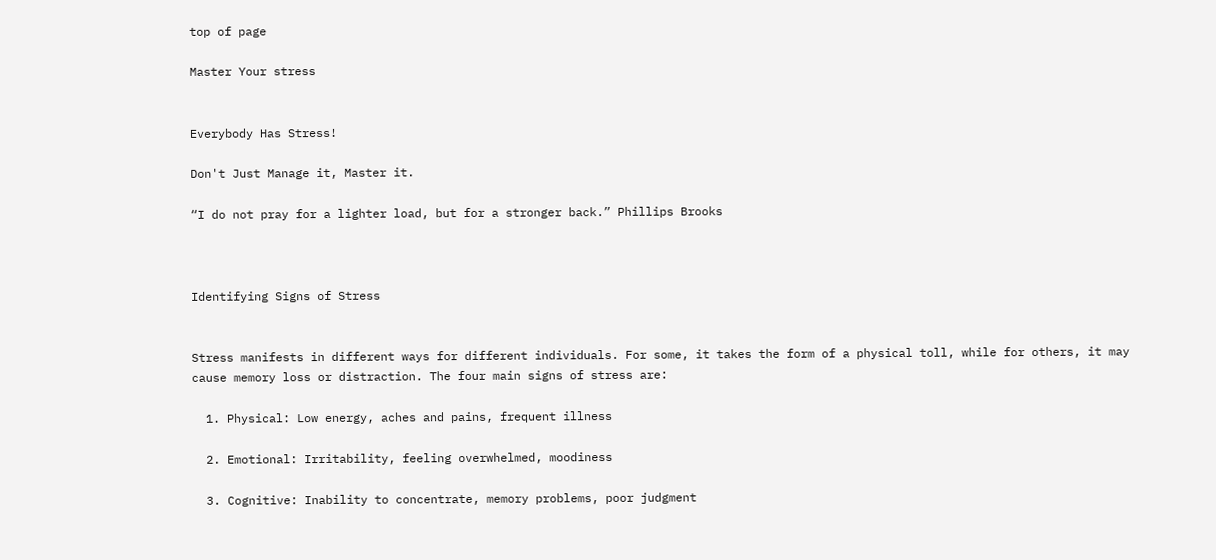top of page

Master Your stress


Everybody Has Stress!

Don't Just Manage it, Master it.

“I do not pray for a lighter load, but for a stronger back.” Phillips Brooks



Identifying Signs of Stress


Stress manifests in different ways for different individuals. For some, it takes the form of a physical toll, while for others, it may cause memory loss or distraction. The four main signs of stress are:

  1. Physical: Low energy, aches and pains, frequent illness

  2. Emotional: Irritability, feeling overwhelmed, moodiness

  3. Cognitive: Inability to concentrate, memory problems, poor judgment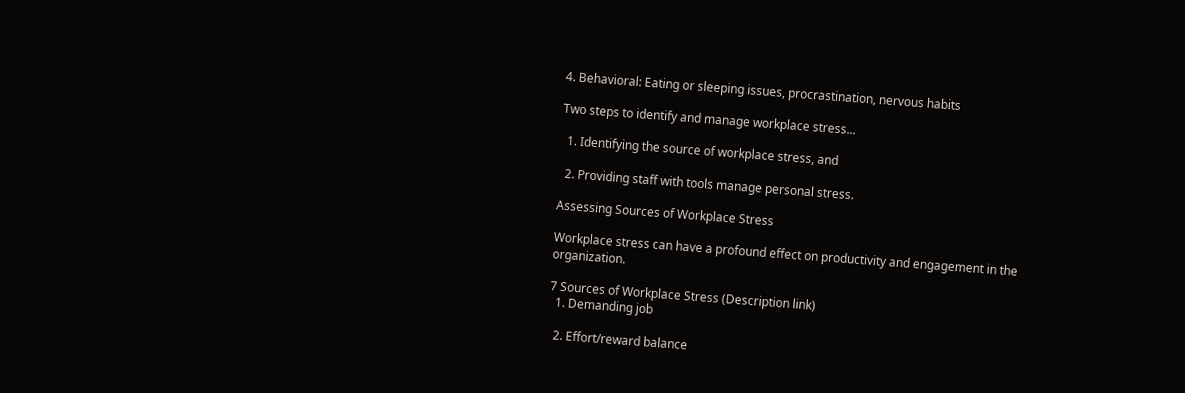4. Behavioral: Eating or sleeping issues, procrastination, nervous habits

Two steps to identify and manage workplace stress...

  1. Identifying the source of workplace stress, and

  2. Providing staff with tools manage personal stress.

Assessing Sources of Workplace Stress

Workplace stress can have a profound effect on productivity and engagement in the organization.

7 Sources of Workplace Stress (Description link)
  1. Demanding job

  2. Effort/reward balance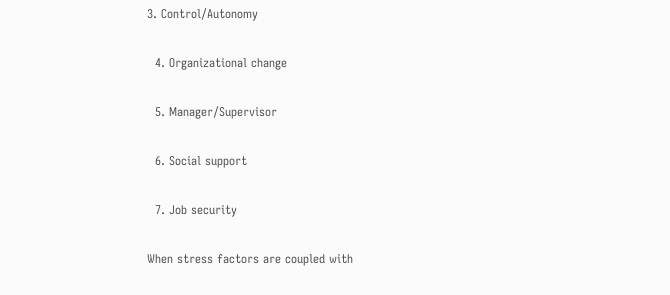3. Control/Autonomy

  4. Organizational change

  5. Manager/Supervisor

  6. Social support

  7. Job security

When stress factors are coupled with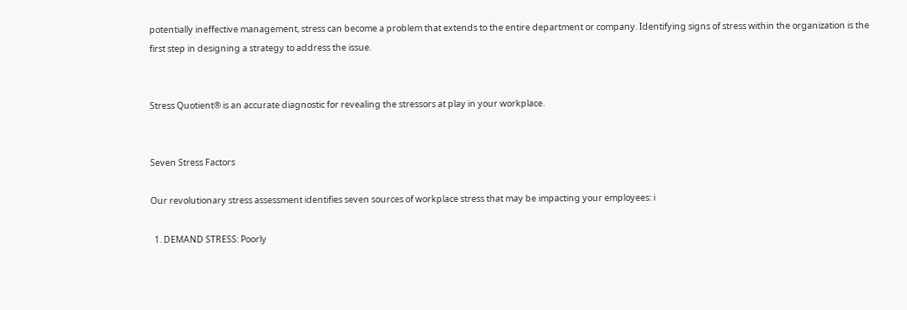potentially ineffective management, stress can become a problem that extends to the entire department or company. Identifying signs of stress within the organization is the first step in designing a strategy to address the issue.


Stress Quotient® is an accurate diagnostic for revealing the stressors at play in your workplace.


Seven Stress Factors

Our revolutionary stress assessment identifies seven sources of workplace stress that may be impacting your employees: i

  1. DEMAND STRESS: Poorly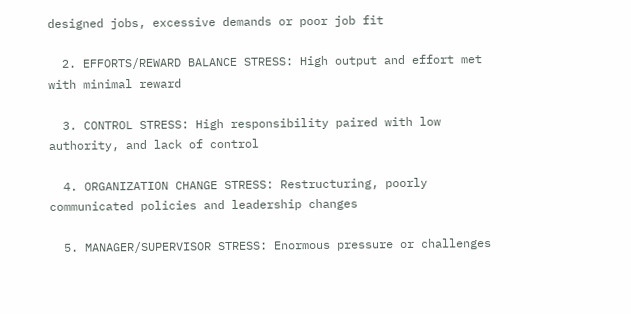designed jobs, excessive demands or poor job fit

  2. EFFORTS/REWARD BALANCE STRESS: High output and effort met with minimal reward

  3. CONTROL STRESS: High responsibility paired with low authority, and lack of control

  4. ORGANIZATION CHANGE STRESS: Restructuring, poorly communicated policies and leadership changes

  5. MANAGER/SUPERVISOR STRESS: Enormous pressure or challenges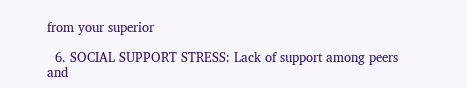from your superior

  6. SOCIAL SUPPORT STRESS: Lack of support among peers and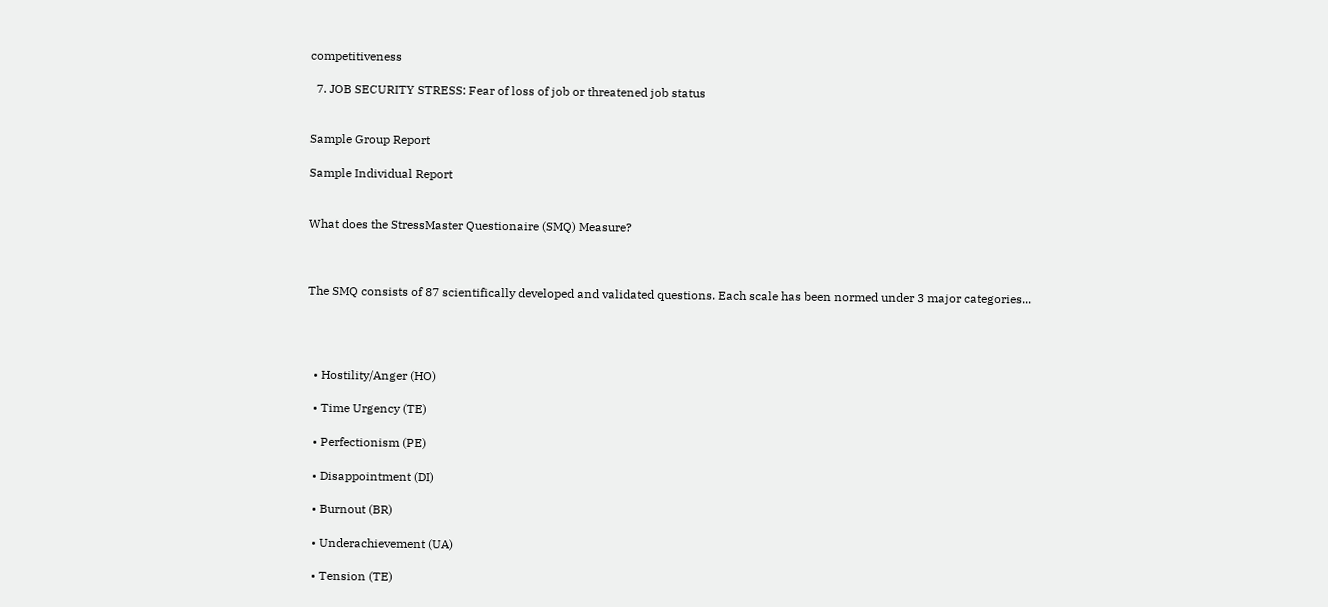competitiveness

  7. JOB SECURITY STRESS: Fear of loss of job or threatened job status


Sample Group Report

Sample Individual Report


What does the StressMaster Questionaire (SMQ) Measure?



The SMQ consists of 87 scientifically developed and validated questions. Each scale has been normed under 3 major categories...




  • Hostility/Anger (HO)

  • Time Urgency (TE)

  • Perfectionism (PE)

  • Disappointment (DI)

  • Burnout (BR)

  • Underachievement (UA)

  • Tension (TE)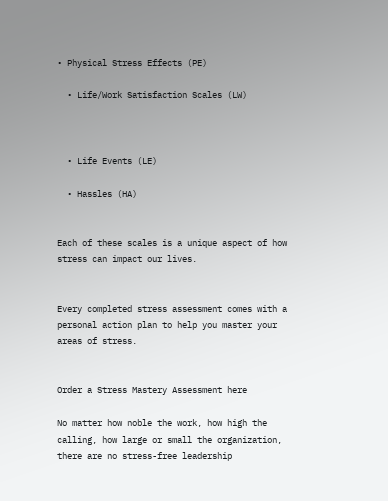• Physical Stress Effects (PE)

  • Life/Work Satisfaction Scales (LW)



  • Life Events (LE)

  • Hassles (HA)


Each of these scales is a unique aspect of how stress can impact our lives.


Every completed stress assessment comes with a personal action plan to help you master your areas of stress.


Order a Stress Mastery Assessment here

No matter how noble the work, how high the calling, how large or small the organization, there are no stress-free leadership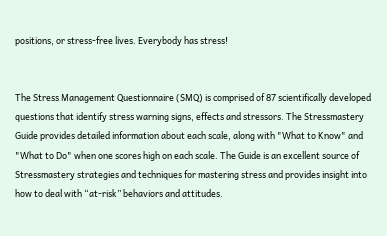positions, or stress-free lives. Everybody has stress!


The Stress Management Questionnaire (SMQ) is comprised of 87 scientifically developed questions that identify stress warning signs, effects and stressors. The Stressmastery Guide provides detailed information about each scale, along with "What to Know" and "What to Do" when one scores high on each scale. The Guide is an excellent source of Stressmastery strategies and techniques for mastering stress and provides insight into how to deal with “at-risk” behaviors and attitudes.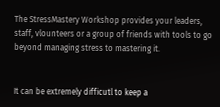The StressMastery Workshop provides your leaders, staff, vlounteers or a group of friends with tools to go beyond managing stress to mastering it.


It can be extremely difficutl to keep a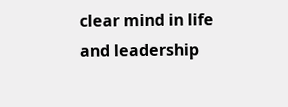clear mind in life and leadership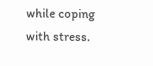while coping with stress.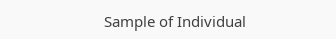Sample of Individual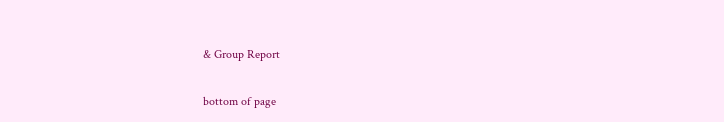& Group Report

bottom of page